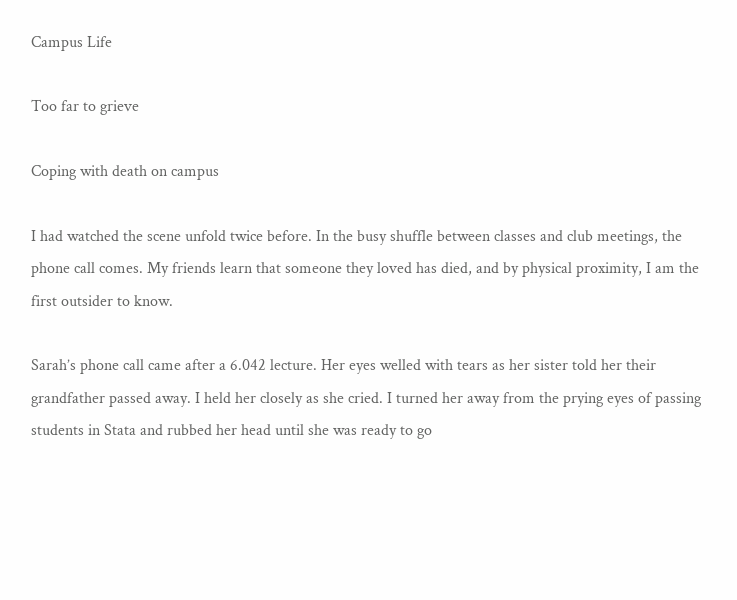Campus Life

Too far to grieve

Coping with death on campus

I had watched the scene unfold twice before. In the busy shuffle between classes and club meetings, the phone call comes. My friends learn that someone they loved has died, and by physical proximity, I am the first outsider to know.

Sarah’s phone call came after a 6.042 lecture. Her eyes welled with tears as her sister told her their grandfather passed away. I held her closely as she cried. I turned her away from the prying eyes of passing students in Stata and rubbed her head until she was ready to go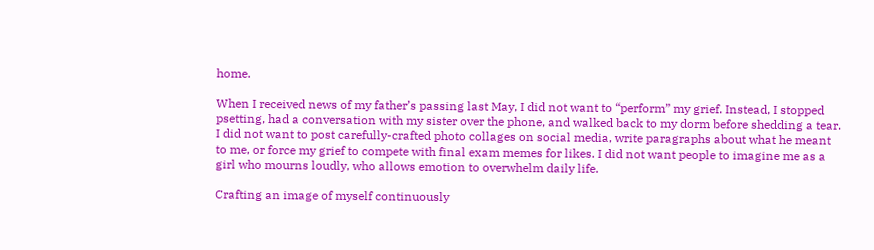home.

When I received news of my father’s passing last May, I did not want to “perform” my grief. Instead, I stopped psetting, had a conversation with my sister over the phone, and walked back to my dorm before shedding a tear. I did not want to post carefully-crafted photo collages on social media, write paragraphs about what he meant to me, or force my grief to compete with final exam memes for likes. I did not want people to imagine me as a girl who mourns loudly, who allows emotion to overwhelm daily life.

Crafting an image of myself continuously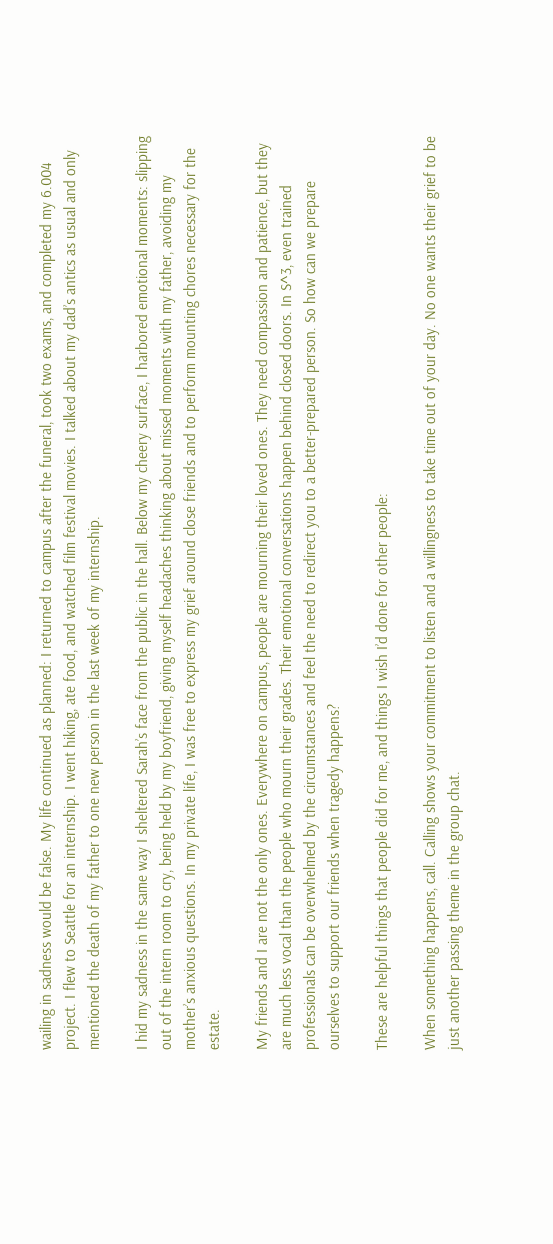wailing in sadness would be false. My life continued as planned: I returned to campus after the funeral, took two exams, and completed my 6.004 project. I flew to Seattle for an internship. I went hiking, ate food, and watched film festival movies. I talked about my dad’s antics as usual and only mentioned the death of my father to one new person in the last week of my internship.

I hid my sadness in the same way I sheltered Sarah’s face from the public in the hall. Below my cheery surface, I harbored emotional moments: slipping out of the intern room to cry, being held by my boyfriend, giving myself headaches thinking about missed moments with my father, avoiding my mother’s anxious questions. In my private life, I was free to express my grief around close friends and to perform mounting chores necessary for the estate.

My friends and I are not the only ones. Everywhere on campus, people are mourning their loved ones. They need compassion and patience, but they are much less vocal than the people who mourn their grades. Their emotional conversations happen behind closed doors. In S^3, even trained professionals can be overwhelmed by the circumstances and feel the need to redirect you to a better-prepared person. So how can we prepare ourselves to support our friends when tragedy happens?

These are helpful things that people did for me, and things I wish I’d done for other people:

When something happens, call. Calling shows your commitment to listen and a willingness to take time out of your day. No one wants their grief to be just another passing theme in the group chat.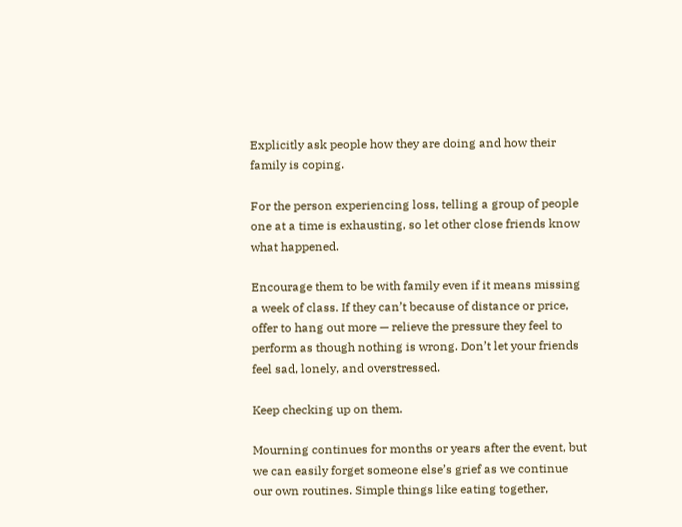Explicitly ask people how they are doing and how their family is coping.

For the person experiencing loss, telling a group of people one at a time is exhausting, so let other close friends know what happened.

Encourage them to be with family even if it means missing a week of class. If they can’t because of distance or price, offer to hang out more — relieve the pressure they feel to perform as though nothing is wrong. Don’t let your friends feel sad, lonely, and overstressed.

Keep checking up on them.

Mourning continues for months or years after the event, but we can easily forget someone else’s grief as we continue our own routines. Simple things like eating together,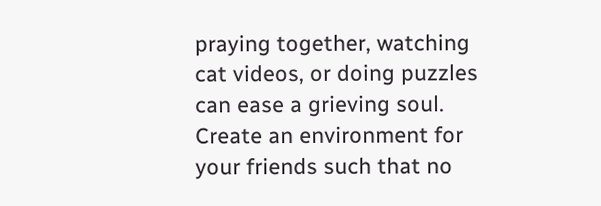praying together, watching cat videos, or doing puzzles can ease a grieving soul. Create an environment for your friends such that no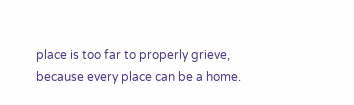place is too far to properly grieve, because every place can be a home.